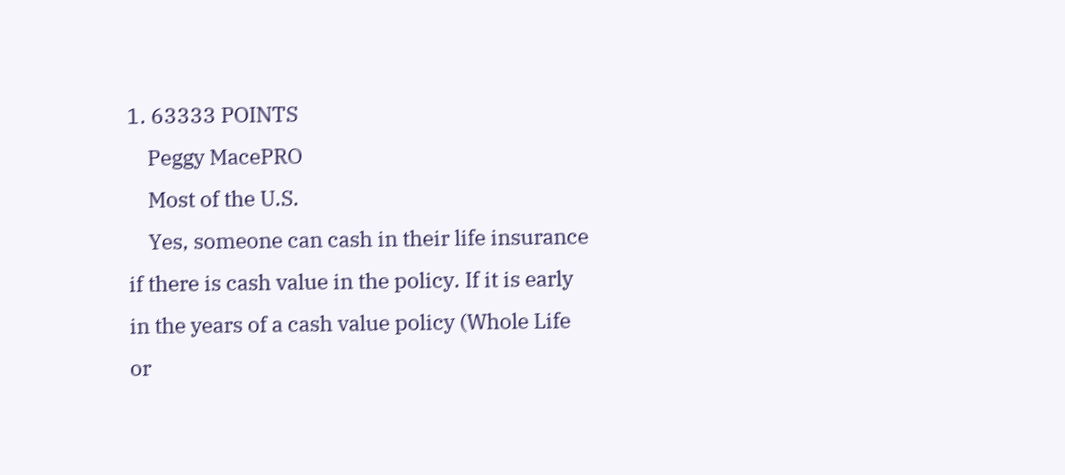1. 63333 POINTS
    Peggy MacePRO
    Most of the U.S.
    Yes, someone can cash in their life insurance if there is cash value in the policy. If it is early in the years of a cash value policy (Whole Life or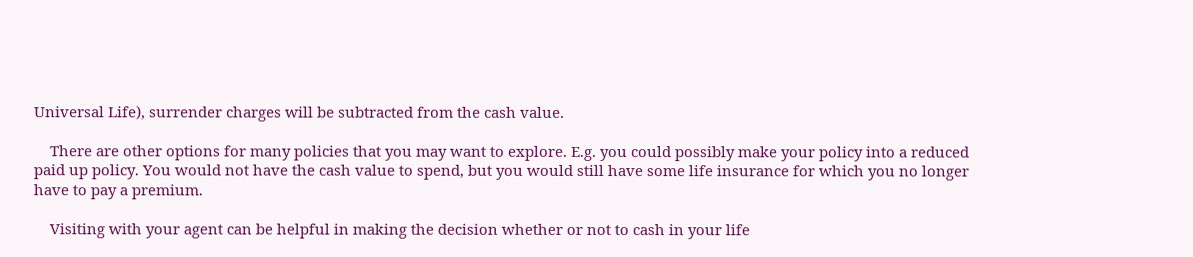Universal Life), surrender charges will be subtracted from the cash value.

    There are other options for many policies that you may want to explore. E.g. you could possibly make your policy into a reduced paid up policy. You would not have the cash value to spend, but you would still have some life insurance for which you no longer have to pay a premium.

    Visiting with your agent can be helpful in making the decision whether or not to cash in your life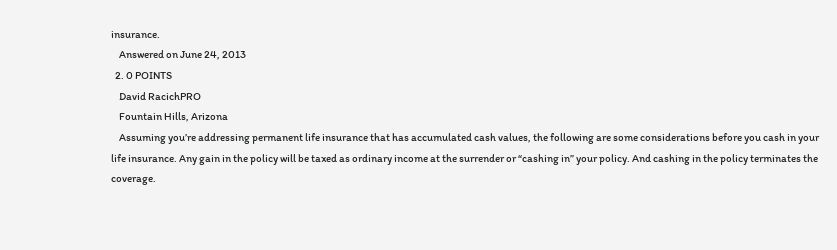insurance.
    Answered on June 24, 2013
  2. 0 POINTS
    David RacichPRO
    Fountain Hills, Arizona
    Assuming you’re addressing permanent life insurance that has accumulated cash values, the following are some considerations before you cash in your life insurance. Any gain in the policy will be taxed as ordinary income at the surrender or “cashing in” your policy. And cashing in the policy terminates the coverage.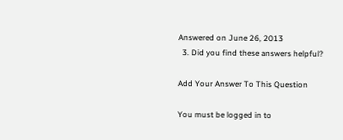Answered on June 26, 2013
  3. Did you find these answers helpful?

Add Your Answer To This Question

You must be logged in to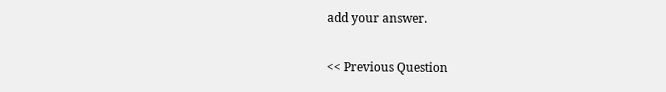add your answer.

<< Previous Question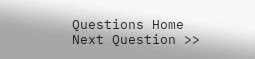Questions Home
Next Question >>